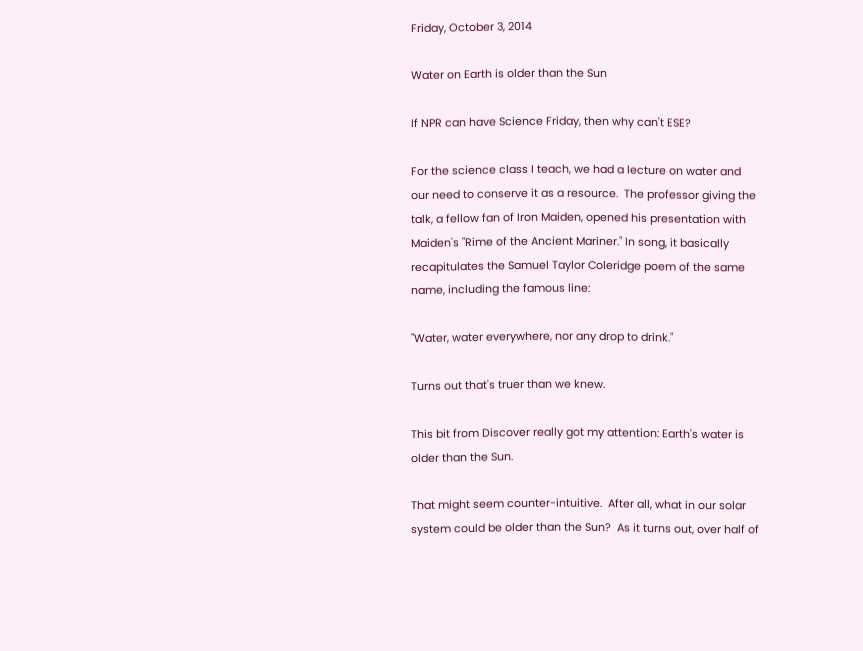Friday, October 3, 2014

Water on Earth is older than the Sun

If NPR can have Science Friday, then why can't ESE?

For the science class I teach, we had a lecture on water and our need to conserve it as a resource.  The professor giving the talk, a fellow fan of Iron Maiden, opened his presentation with Maiden's "Rime of the Ancient Mariner." In song, it basically recapitulates the Samuel Taylor Coleridge poem of the same name, including the famous line:

"Water, water everywhere, nor any drop to drink."

Turns out that's truer than we knew.

This bit from Discover really got my attention: Earth's water is older than the Sun.

That might seem counter-intuitive.  After all, what in our solar system could be older than the Sun?  As it turns out, over half of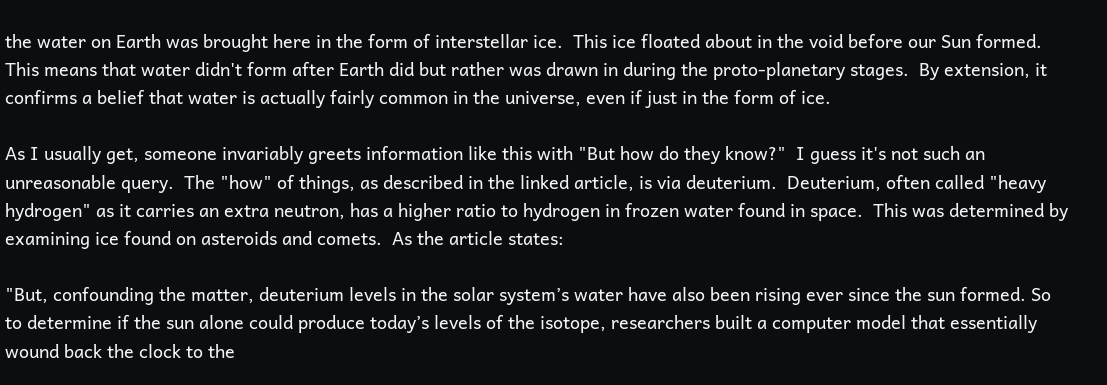the water on Earth was brought here in the form of interstellar ice.  This ice floated about in the void before our Sun formed.  This means that water didn't form after Earth did but rather was drawn in during the proto-planetary stages.  By extension, it confirms a belief that water is actually fairly common in the universe, even if just in the form of ice.

As I usually get, someone invariably greets information like this with "But how do they know?"  I guess it's not such an unreasonable query.  The "how" of things, as described in the linked article, is via deuterium.  Deuterium, often called "heavy hydrogen" as it carries an extra neutron, has a higher ratio to hydrogen in frozen water found in space.  This was determined by examining ice found on asteroids and comets.  As the article states:

"But, confounding the matter, deuterium levels in the solar system’s water have also been rising ever since the sun formed. So to determine if the sun alone could produce today’s levels of the isotope, researchers built a computer model that essentially wound back the clock to the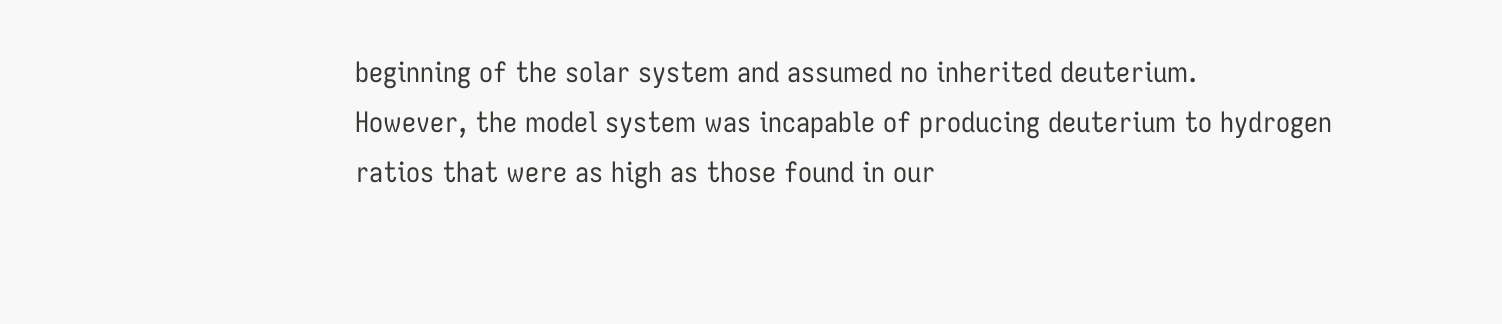beginning of the solar system and assumed no inherited deuterium.
However, the model system was incapable of producing deuterium to hydrogen ratios that were as high as those found in our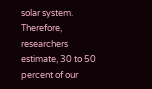solar system. Therefore, researchers estimate, 30 to 50 percent of our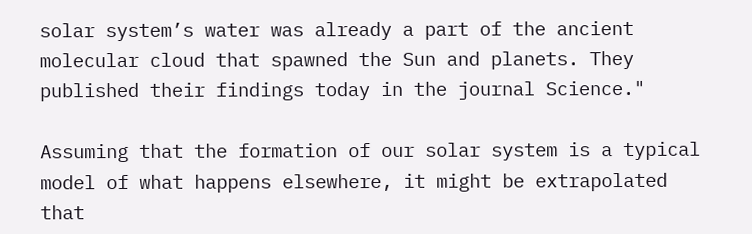solar system’s water was already a part of the ancient molecular cloud that spawned the Sun and planets. They published their findings today in the journal Science."

Assuming that the formation of our solar system is a typical model of what happens elsewhere, it might be extrapolated that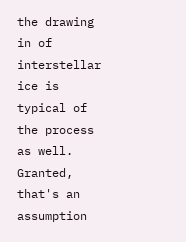the drawing in of interstellar ice is typical of the process as well.  Granted, that's an assumption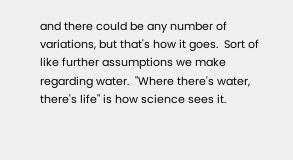and there could be any number of variations, but that's how it goes.  Sort of like further assumptions we make regarding water.  "Where there's water, there's life" is how science sees it.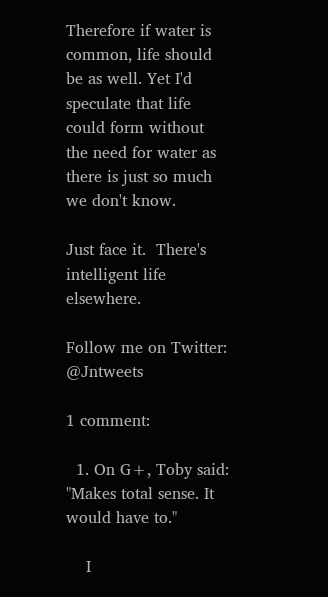Therefore if water is common, life should be as well. Yet I'd speculate that life could form without the need for water as there is just so much we don't know.

Just face it.  There's intelligent life elsewhere.

Follow me on Twitter: @Jntweets

1 comment:

  1. On G+, Toby said: "Makes total sense. It would have to."

    I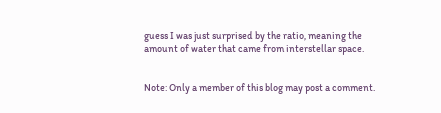guess I was just surprised by the ratio, meaning the amount of water that came from interstellar space.


Note: Only a member of this blog may post a comment.